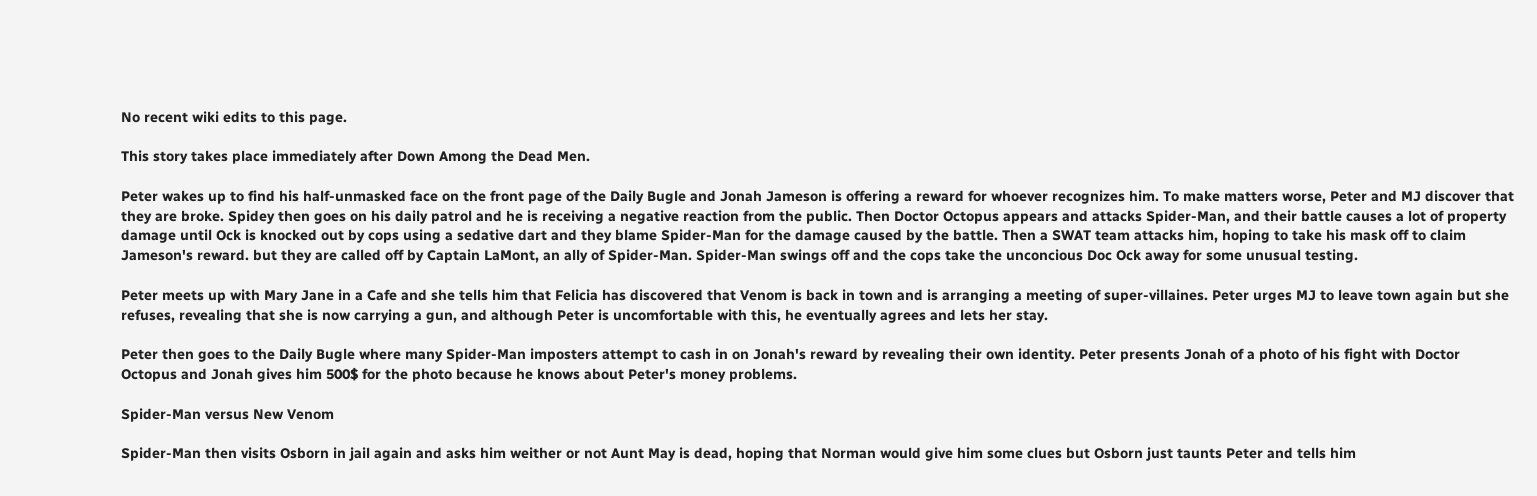No recent wiki edits to this page.

This story takes place immediately after Down Among the Dead Men.

Peter wakes up to find his half-unmasked face on the front page of the Daily Bugle and Jonah Jameson is offering a reward for whoever recognizes him. To make matters worse, Peter and MJ discover that they are broke. Spidey then goes on his daily patrol and he is receiving a negative reaction from the public. Then Doctor Octopus appears and attacks Spider-Man, and their battle causes a lot of property damage until Ock is knocked out by cops using a sedative dart and they blame Spider-Man for the damage caused by the battle. Then a SWAT team attacks him, hoping to take his mask off to claim Jameson's reward. but they are called off by Captain LaMont, an ally of Spider-Man. Spider-Man swings off and the cops take the unconcious Doc Ock away for some unusual testing.

Peter meets up with Mary Jane in a Cafe and she tells him that Felicia has discovered that Venom is back in town and is arranging a meeting of super-villaines. Peter urges MJ to leave town again but she refuses, revealing that she is now carrying a gun, and although Peter is uncomfortable with this, he eventually agrees and lets her stay.

Peter then goes to the Daily Bugle where many Spider-Man imposters attempt to cash in on Jonah's reward by revealing their own identity. Peter presents Jonah of a photo of his fight with Doctor Octopus and Jonah gives him 500$ for the photo because he knows about Peter's money problems.

Spider-Man versus New Venom

Spider-Man then visits Osborn in jail again and asks him weither or not Aunt May is dead, hoping that Norman would give him some clues but Osborn just taunts Peter and tells him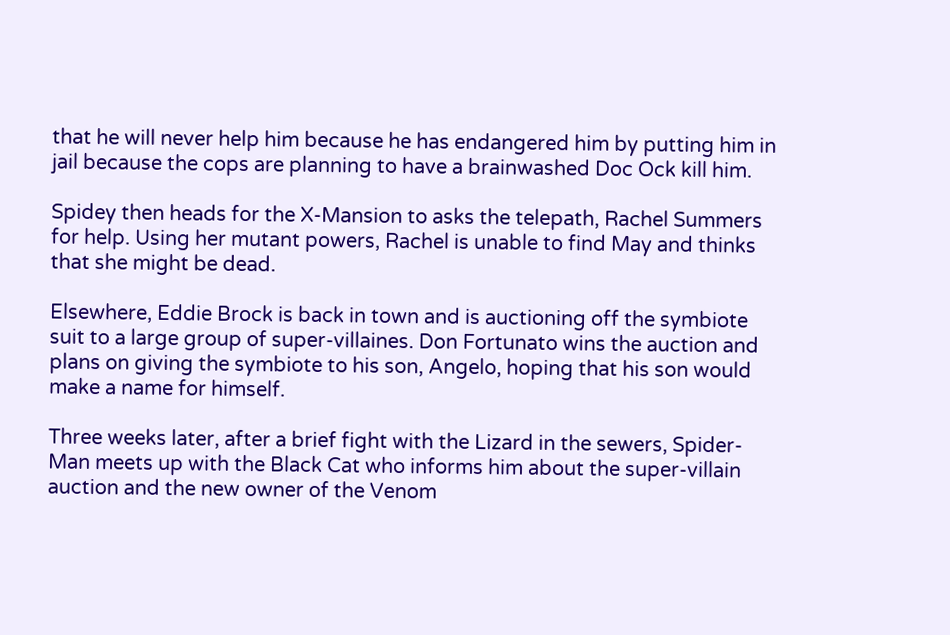that he will never help him because he has endangered him by putting him in jail because the cops are planning to have a brainwashed Doc Ock kill him.

Spidey then heads for the X-Mansion to asks the telepath, Rachel Summers for help. Using her mutant powers, Rachel is unable to find May and thinks that she might be dead.

Elsewhere, Eddie Brock is back in town and is auctioning off the symbiote suit to a large group of super-villaines. Don Fortunato wins the auction and plans on giving the symbiote to his son, Angelo, hoping that his son would make a name for himself.

Three weeks later, after a brief fight with the Lizard in the sewers, Spider-Man meets up with the Black Cat who informs him about the super-villain auction and the new owner of the Venom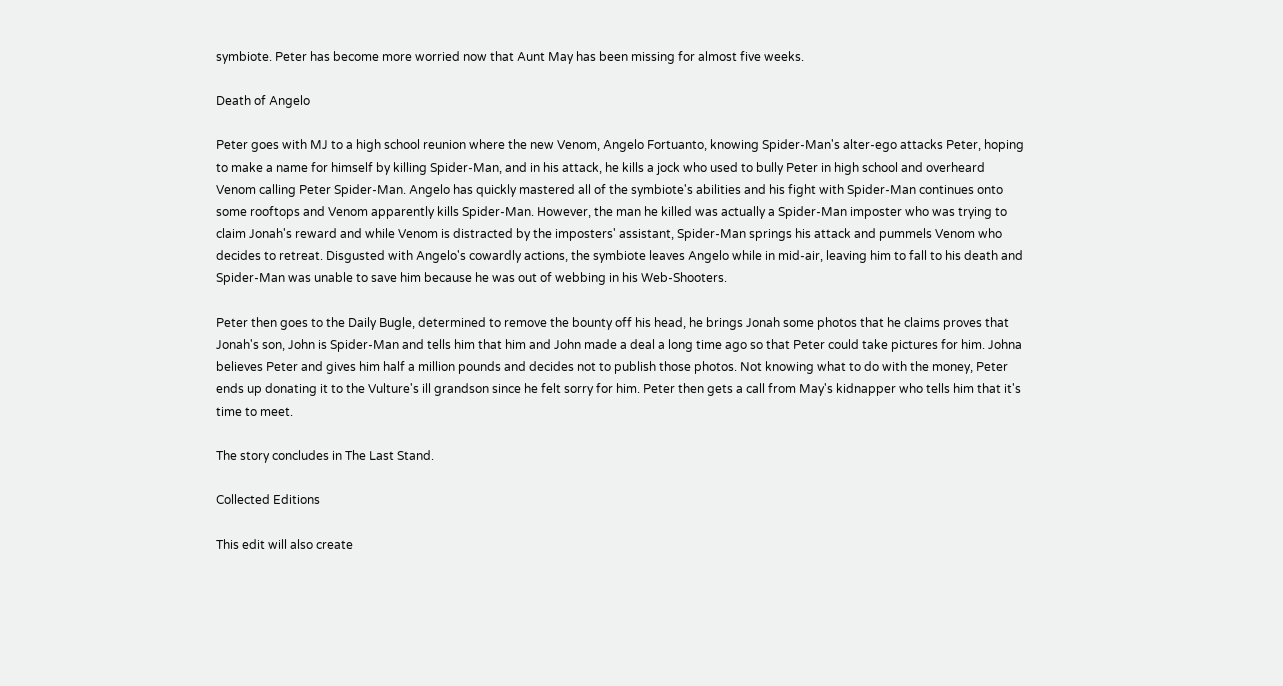symbiote. Peter has become more worried now that Aunt May has been missing for almost five weeks.

Death of Angelo

Peter goes with MJ to a high school reunion where the new Venom, Angelo Fortuanto, knowing Spider-Man's alter-ego attacks Peter, hoping to make a name for himself by killing Spider-Man, and in his attack, he kills a jock who used to bully Peter in high school and overheard Venom calling Peter Spider-Man. Angelo has quickly mastered all of the symbiote's abilities and his fight with Spider-Man continues onto some rooftops and Venom apparently kills Spider-Man. However, the man he killed was actually a Spider-Man imposter who was trying to claim Jonah's reward and while Venom is distracted by the imposters' assistant, Spider-Man springs his attack and pummels Venom who decides to retreat. Disgusted with Angelo's cowardly actions, the symbiote leaves Angelo while in mid-air, leaving him to fall to his death and Spider-Man was unable to save him because he was out of webbing in his Web-Shooters.

Peter then goes to the Daily Bugle, determined to remove the bounty off his head, he brings Jonah some photos that he claims proves that Jonah's son, John is Spider-Man and tells him that him and John made a deal a long time ago so that Peter could take pictures for him. Johna believes Peter and gives him half a million pounds and decides not to publish those photos. Not knowing what to do with the money, Peter ends up donating it to the Vulture's ill grandson since he felt sorry for him. Peter then gets a call from May's kidnapper who tells him that it's time to meet.

The story concludes in The Last Stand.

Collected Editions

This edit will also create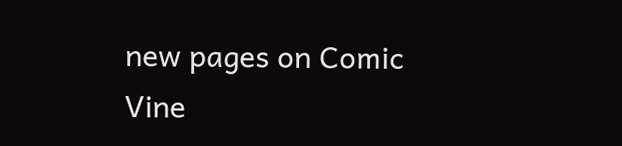new pages on Comic Vine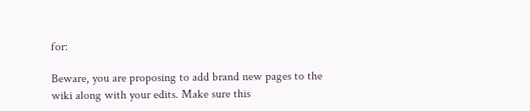for:

Beware, you are proposing to add brand new pages to the wiki along with your edits. Make sure this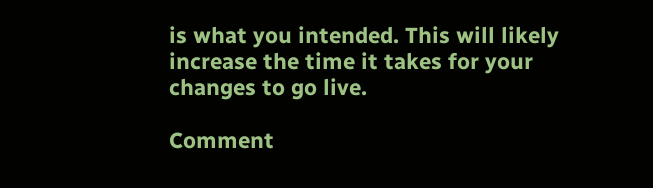is what you intended. This will likely increase the time it takes for your changes to go live.

Comment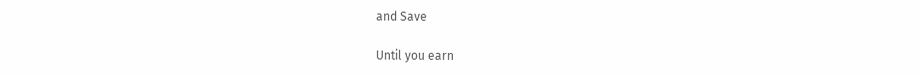and Save

Until you earn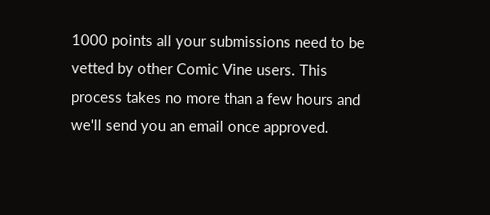1000 points all your submissions need to be vetted by other Comic Vine users. This process takes no more than a few hours and we'll send you an email once approved.